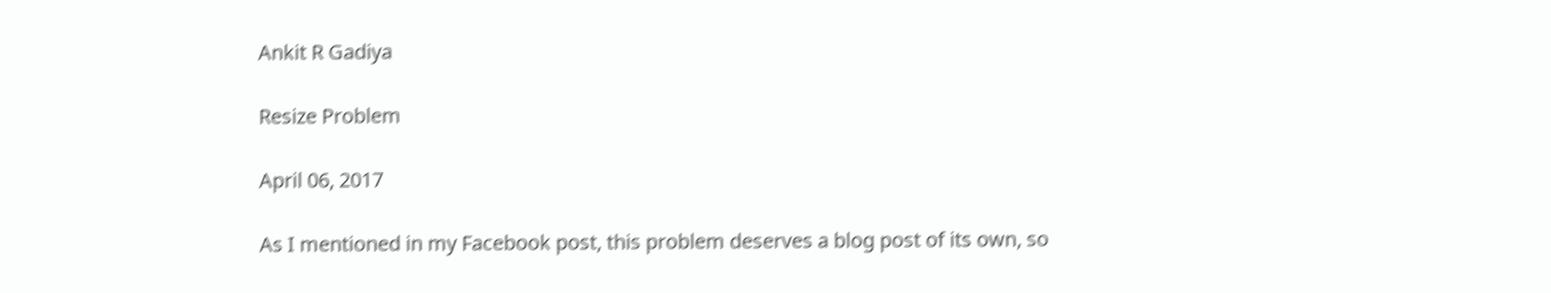Ankit R Gadiya

Resize Problem

April 06, 2017

As I mentioned in my Facebook post, this problem deserves a blog post of its own, so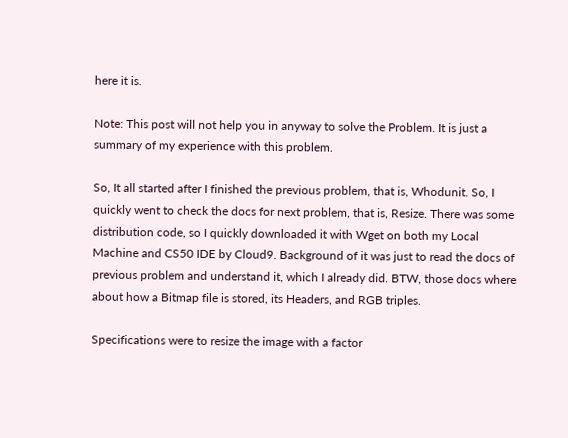here it is.

Note: This post will not help you in anyway to solve the Problem. It is just a summary of my experience with this problem.

So, It all started after I finished the previous problem, that is, Whodunit. So, I quickly went to check the docs for next problem, that is, Resize. There was some distribution code, so I quickly downloaded it with Wget on both my Local Machine and CS50 IDE by Cloud9. Background of it was just to read the docs of previous problem and understand it, which I already did. BTW, those docs where about how a Bitmap file is stored, its Headers, and RGB triples.

Specifications were to resize the image with a factor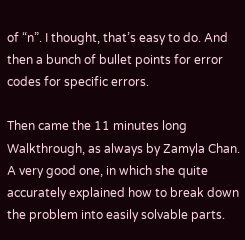of “n”. I thought, that’s easy to do. And then a bunch of bullet points for error codes for specific errors.

Then came the 11 minutes long Walkthrough, as always by Zamyla Chan. A very good one, in which she quite accurately explained how to break down the problem into easily solvable parts.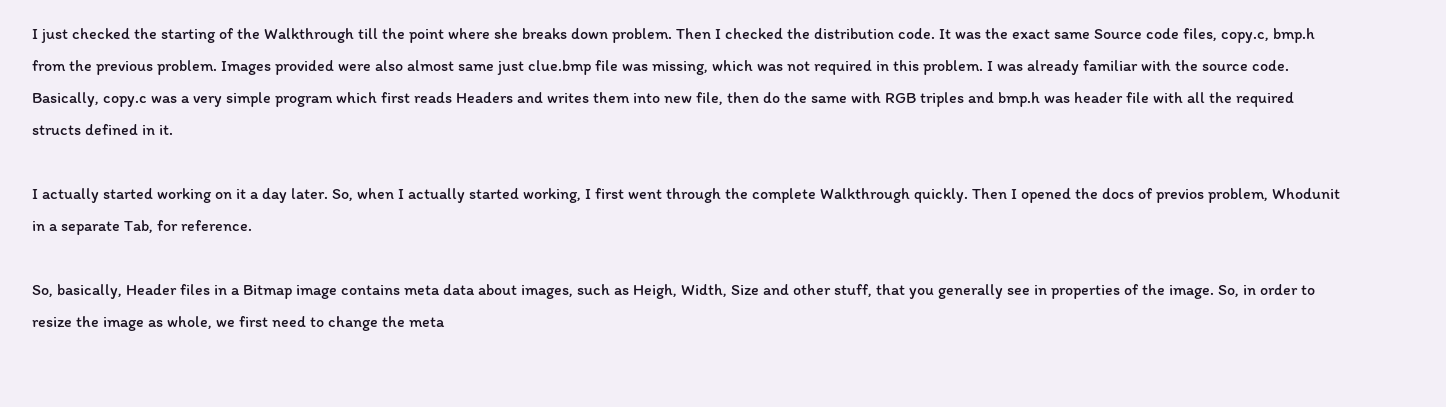I just checked the starting of the Walkthrough till the point where she breaks down problem. Then I checked the distribution code. It was the exact same Source code files, copy.c, bmp.h from the previous problem. Images provided were also almost same just clue.bmp file was missing, which was not required in this problem. I was already familiar with the source code. Basically, copy.c was a very simple program which first reads Headers and writes them into new file, then do the same with RGB triples and bmp.h was header file with all the required structs defined in it.

I actually started working on it a day later. So, when I actually started working, I first went through the complete Walkthrough quickly. Then I opened the docs of previos problem, Whodunit in a separate Tab, for reference.

So, basically, Header files in a Bitmap image contains meta data about images, such as Heigh, Width, Size and other stuff, that you generally see in properties of the image. So, in order to resize the image as whole, we first need to change the meta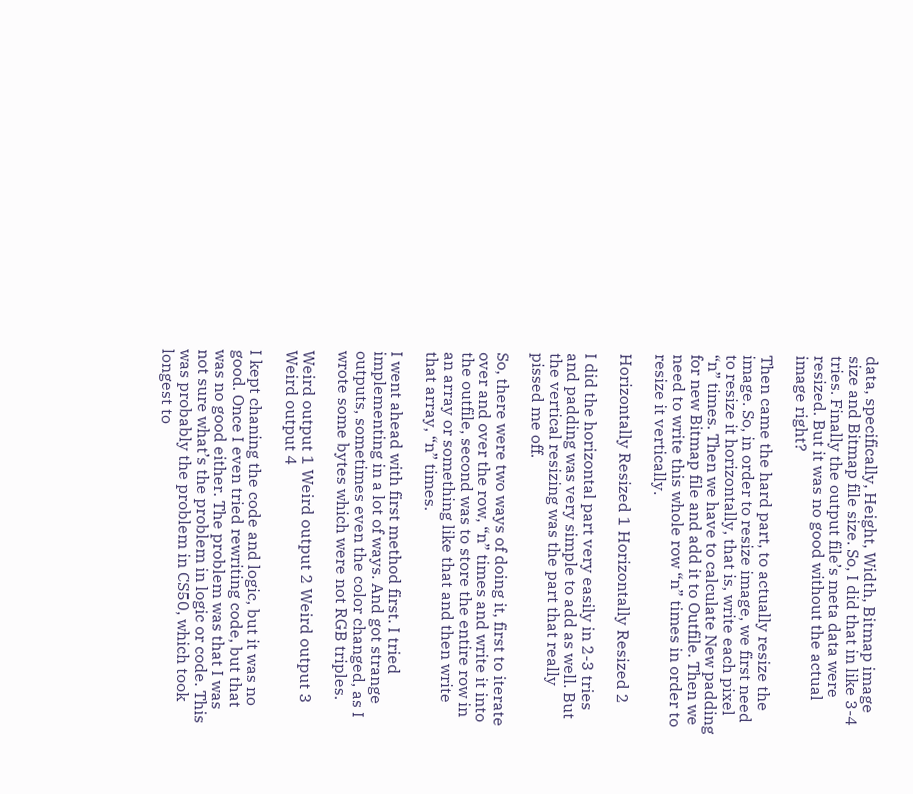data, specifically, Height, Width, Bitmap image size and Bitmap file size. So, I did that in like 3-4 tries. Finally the output file’s meta data were resized. But it was no good without the actual image right?

Then came the hard part, to actually resize the image. So, in order to resize image, we first need to resize it horizontally, that is, write each pixel “n” times. Then we have to calculate New padding for new Bitmap file and add it to Outfile. Then we need to write this whole row “n” times in order to resize it vertically.

Horizontally Resized 1 Horizontally Resized 2

I did the horizontal part very easily in 2-3 tries and padding was very simple to add as well. But the vertical resizing was the part that really pissed me off.

So, there were two ways of doing it, first to iterate over and over the row, “n” times and write it into the outfile, second was to store the entire row in an array or something like that and then write that array, “n” times.

I went ahead with first method first. I tried implementing in a lot of ways. And got strange outputs, sometimes even the color changed, as I wrote some bytes which were not RGB triples.

Weird output 1 Weird output 2 Weird output 3 Weird output 4

I kept chaning the code and logic, but it was no good. Once I even tried rewriting code, but that was no good either. The problem was that I was not sure what’s the problem in logic or code. This was probably the problem in CS50, which took longest to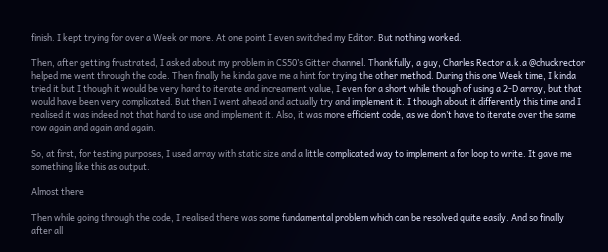finish. I kept trying for over a Week or more. At one point I even switched my Editor. But nothing worked.

Then, after getting frustrated, I asked about my problem in CS50’s Gitter channel. Thankfully, a guy, Charles Rector a.k.a @chuckrector helped me went through the code. Then finally he kinda gave me a hint for trying the other method. During this one Week time, I kinda tried it but I though it would be very hard to iterate and increament value, I even for a short while though of using a 2-D array, but that would have been very complicated. But then I went ahead and actually try and implement it. I though about it differently this time and I realised it was indeed not that hard to use and implement it. Also, it was more efficient code, as we don’t have to iterate over the same row again and again and again.

So, at first, for testing purposes, I used array with static size and a little complicated way to implement a for loop to write. It gave me something like this as output.

Almost there

Then while going through the code, I realised there was some fundamental problem which can be resolved quite easily. And so finally after all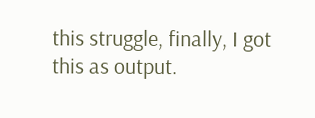this struggle, finally, I got this as output.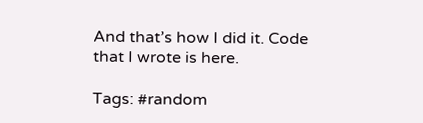And that’s how I did it. Code that I wrote is here.

Tags: #random